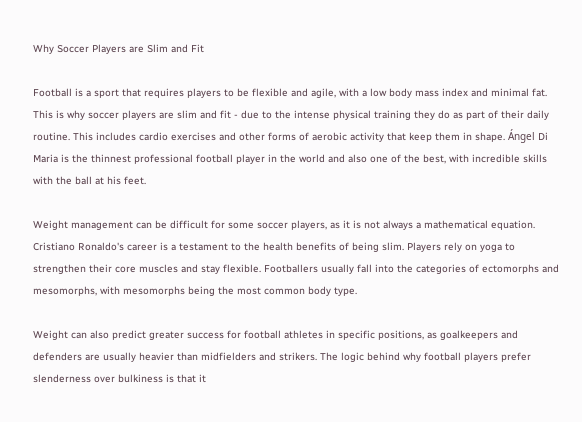Why Soccer Players are Slim and Fit

Football is a sport that requires players to be flexible and agile, with a low body mass index and minimal fat. This is why soccer players are slim and fit - due to the intense physical training they do as part of their daily routine. This includes cardio exercises and other forms of aerobic activity that keep them in shape. Ángel Di Maria is the thinnest professional football player in the world and also one of the best, with incredible skills with the ball at his feet.

Weight management can be difficult for some soccer players, as it is not always a mathematical equation. Cristiano Ronaldo's career is a testament to the health benefits of being slim. Players rely on yoga to strengthen their core muscles and stay flexible. Footballers usually fall into the categories of ectomorphs and mesomorphs, with mesomorphs being the most common body type.

Weight can also predict greater success for football athletes in specific positions, as goalkeepers and defenders are usually heavier than midfielders and strikers. The logic behind why football players prefer slenderness over bulkiness is that it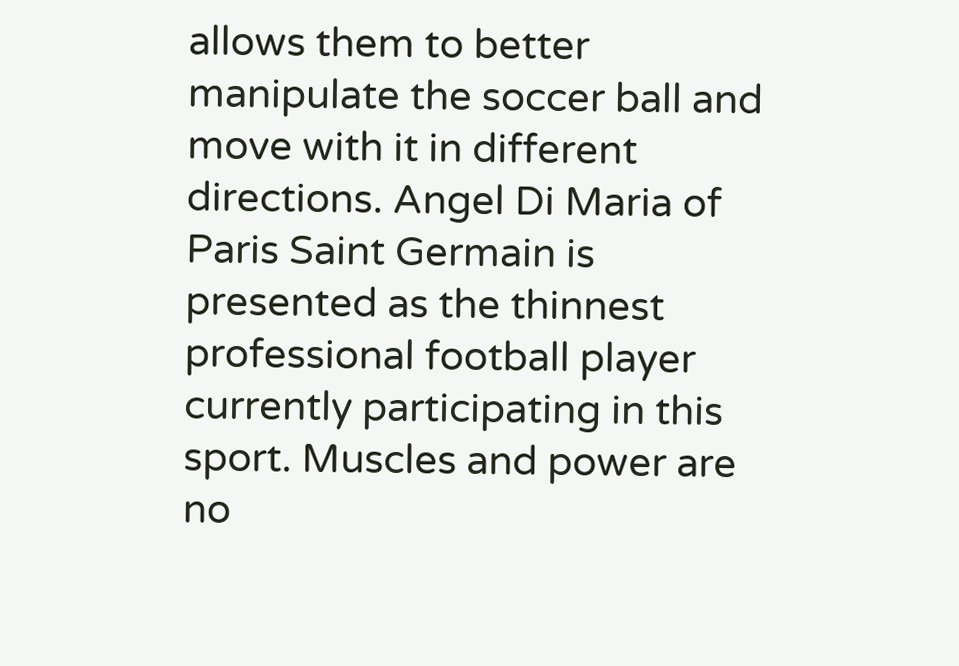allows them to better manipulate the soccer ball and move with it in different directions. Angel Di Maria of Paris Saint Germain is presented as the thinnest professional football player currently participating in this sport. Muscles and power are no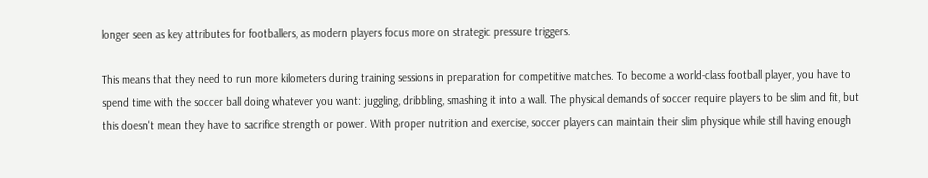longer seen as key attributes for footballers, as modern players focus more on strategic pressure triggers.

This means that they need to run more kilometers during training sessions in preparation for competitive matches. To become a world-class football player, you have to spend time with the soccer ball doing whatever you want: juggling, dribbling, smashing it into a wall. The physical demands of soccer require players to be slim and fit, but this doesn't mean they have to sacrifice strength or power. With proper nutrition and exercise, soccer players can maintain their slim physique while still having enough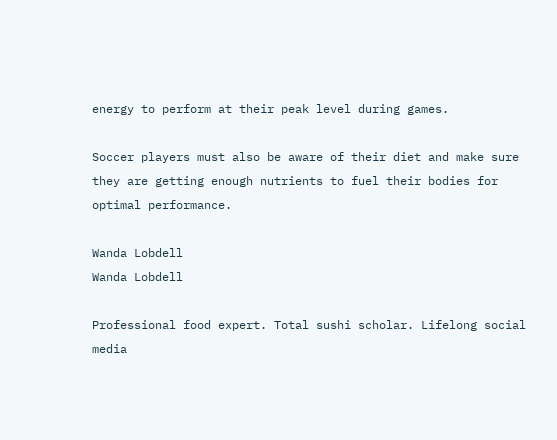energy to perform at their peak level during games.

Soccer players must also be aware of their diet and make sure they are getting enough nutrients to fuel their bodies for optimal performance.

Wanda Lobdell
Wanda Lobdell

Professional food expert. Total sushi scholar. Lifelong social media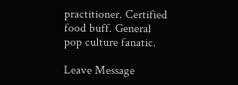practitioner. Certified food buff. General pop culture fanatic.

Leave Message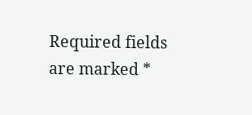Required fields are marked *